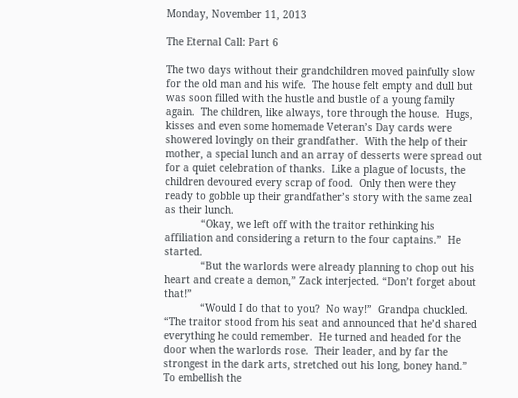Monday, November 11, 2013

The Eternal Call: Part 6

The two days without their grandchildren moved painfully slow for the old man and his wife.  The house felt empty and dull but was soon filled with the hustle and bustle of a young family again.  The children, like always, tore through the house.  Hugs, kisses and even some homemade Veteran’s Day cards were showered lovingly on their grandfather.  With the help of their mother, a special lunch and an array of desserts were spread out for a quiet celebration of thanks.  Like a plague of locusts, the children devoured every scrap of food.  Only then were they ready to gobble up their grandfather’s story with the same zeal as their lunch.
            “Okay, we left off with the traitor rethinking his affiliation and considering a return to the four captains.”  He started.
            “But the warlords were already planning to chop out his heart and create a demon,” Zack interjected. “Don’t forget about that!”
            “Would I do that to you?  No way!”  Grandpa chuckled.  “The traitor stood from his seat and announced that he’d shared everything he could remember.  He turned and headed for the door when the warlords rose.  Their leader, and by far the strongest in the dark arts, stretched out his long, boney hand.”  To embellish the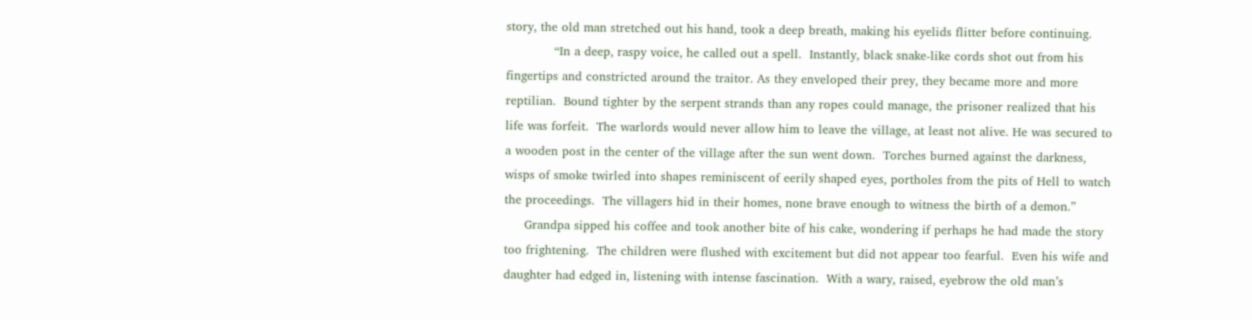story, the old man stretched out his hand, took a deep breath, making his eyelids flitter before continuing.
            “In a deep, raspy voice, he called out a spell.  Instantly, black snake-like cords shot out from his fingertips and constricted around the traitor. As they enveloped their prey, they became more and more reptilian.  Bound tighter by the serpent strands than any ropes could manage, the prisoner realized that his life was forfeit.  The warlords would never allow him to leave the village, at least not alive. He was secured to a wooden post in the center of the village after the sun went down.  Torches burned against the darkness, wisps of smoke twirled into shapes reminiscent of eerily shaped eyes, portholes from the pits of Hell to watch the proceedings.  The villagers hid in their homes, none brave enough to witness the birth of a demon.”
     Grandpa sipped his coffee and took another bite of his cake, wondering if perhaps he had made the story too frightening.  The children were flushed with excitement but did not appear too fearful.  Even his wife and daughter had edged in, listening with intense fascination.  With a wary, raised, eyebrow the old man’s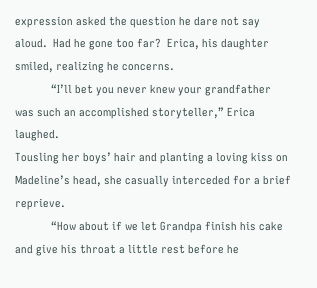expression asked the question he dare not say aloud.  Had he gone too far?  Erica, his daughter smiled, realizing he concerns.
            “I’ll bet you never knew your grandfather was such an accomplished storyteller,” Erica laughed.
Tousling her boys’ hair and planting a loving kiss on Madeline’s head, she casually interceded for a brief reprieve.
            “How about if we let Grandpa finish his cake and give his throat a little rest before he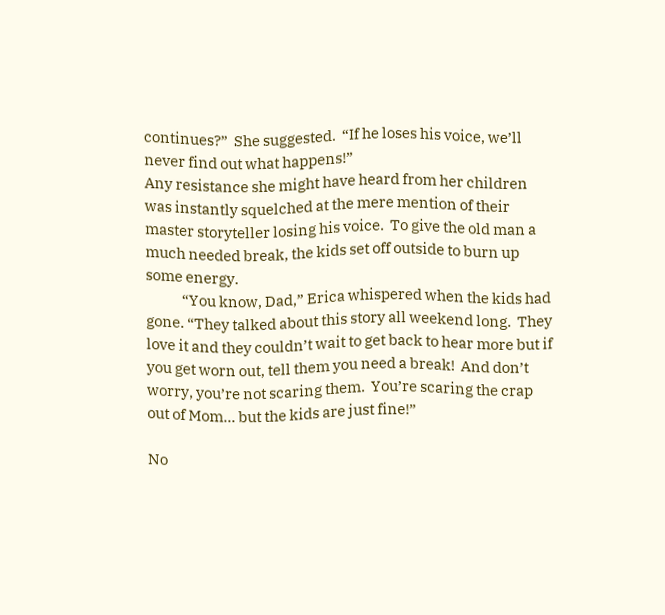continues?”  She suggested.  “If he loses his voice, we’ll never find out what happens!”
Any resistance she might have heard from her children was instantly squelched at the mere mention of their master storyteller losing his voice.  To give the old man a much needed break, the kids set off outside to burn up some energy.
            “You know, Dad,” Erica whispered when the kids had gone. “They talked about this story all weekend long.  They love it and they couldn’t wait to get back to hear more but if you get worn out, tell them you need a break!  And don’t worry, you’re not scaring them.  You’re scaring the crap out of Mom... but the kids are just fine!”

No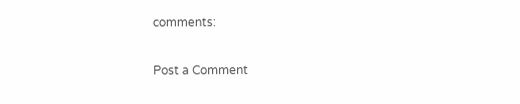comments:

Post a Comment